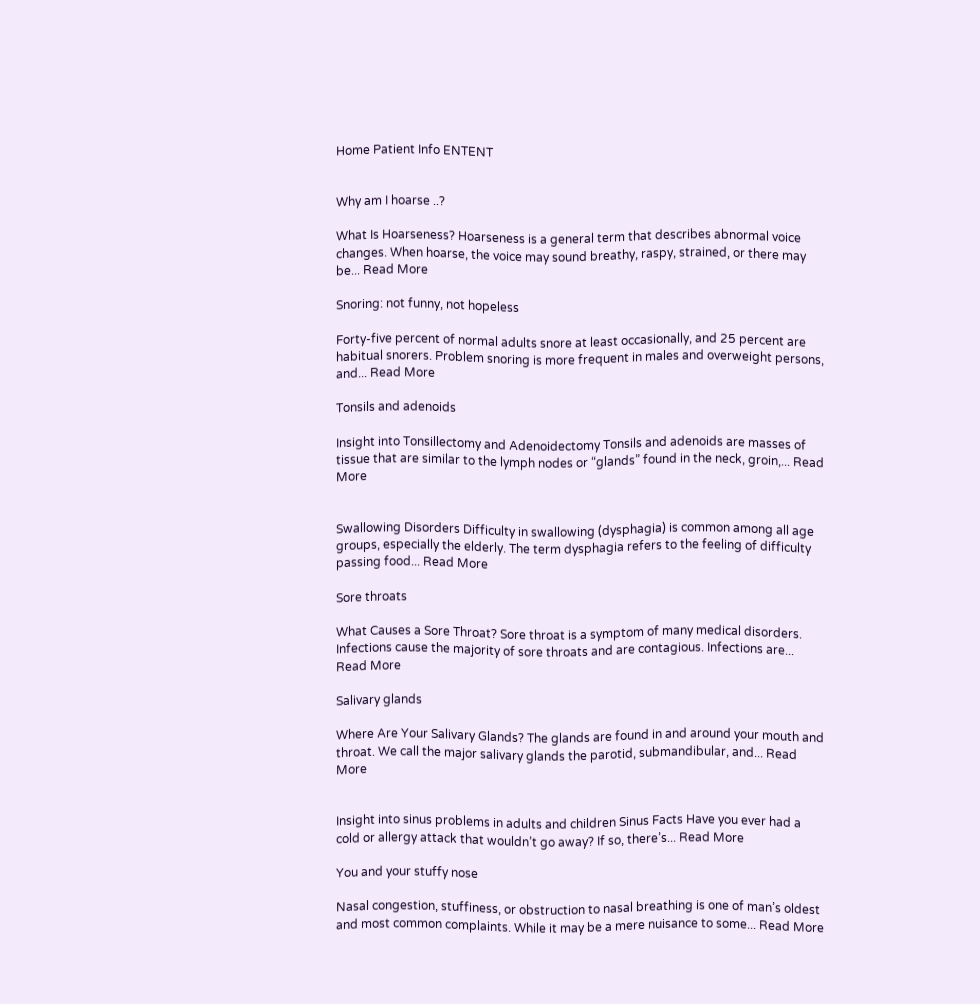Home Patient Info ENTENT


Why am I hoarse ..?

What Is Hoarseness? Hoarseness is a general term that describes abnormal voice changes. When hoarse, the voice may sound breathy, raspy, strained, or there may be... Read More

Snoring: not funny, not hopeless

Forty-five percent of normal adults snore at least occasionally, and 25 percent are habitual snorers. Problem snoring is more frequent in males and overweight persons, and... Read More

Tonsils and adenoids

Insight into Tonsillectomy and Adenoidectomy Tonsils and adenoids are masses of tissue that are similar to the lymph nodes or “glands” found in the neck, groin,... Read More


Swallowing Disorders Difficulty in swallowing (dysphagia) is common among all age groups, especially the elderly. The term dysphagia refers to the feeling of difficulty passing food... Read More

Sore throats

What Causes a Sore Throat? Sore throat is a symptom of many medical disorders. Infections cause the majority of sore throats and are contagious. Infections are... Read More

Salivary glands

Where Are Your Salivary Glands? The glands are found in and around your mouth and throat. We call the major salivary glands the parotid, submandibular, and... Read More


Insight into sinus problems in adults and children Sinus Facts Have you ever had a cold or allergy attack that wouldn’t go away? If so, there’s... Read More

You and your stuffy nose

Nasal congestion, stuffiness, or obstruction to nasal breathing is one of man’s oldest and most common complaints. While it may be a mere nuisance to some... Read More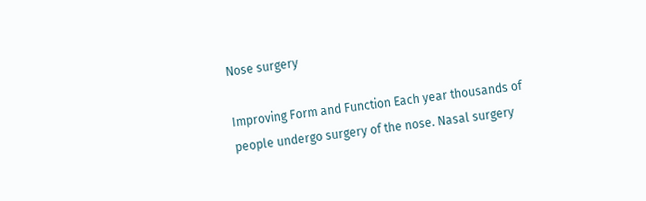Nose surgery

Improving Form and Function Each year thousands of people undergo surgery of the nose. Nasal surgery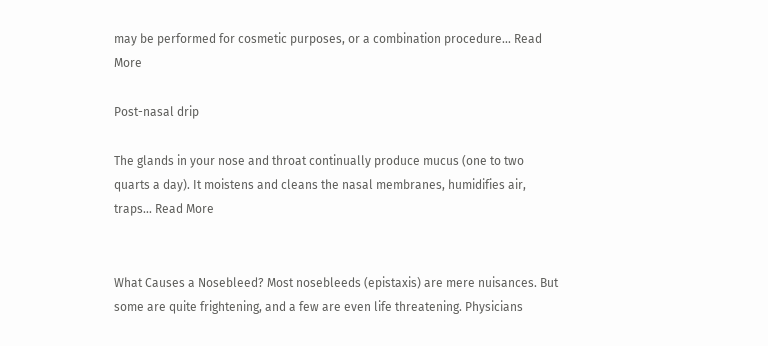may be performed for cosmetic purposes, or a combination procedure... Read More

Post-nasal drip

The glands in your nose and throat continually produce mucus (one to two quarts a day). It moistens and cleans the nasal membranes, humidifies air, traps... Read More


What Causes a Nosebleed? Most nosebleeds (epistaxis) are mere nuisances. But some are quite frightening, and a few are even life threatening. Physicians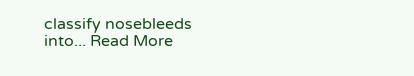classify nosebleeds into... Read More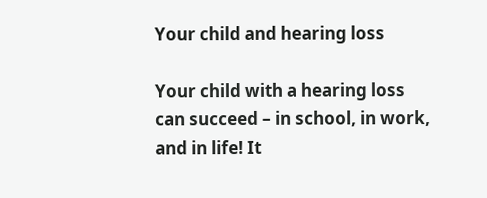Your child and hearing loss

Your child with a hearing loss can succeed – in school, in work, and in life! It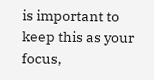is important to keep this as your focus,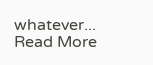whatever... Read More